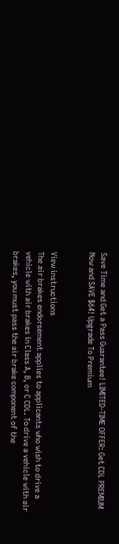Save Time and Get a Pass Guarantee! LIMITED-TIME OFFER: Get CDL PREMIUM Now and SAVE $64! Upgrade To Premium


View instructions
The air brakes endorsement applies to applicants who wish to drive a vehicle with air brakes in Class A, B, or C CDL. To drive a vehicle with air brakes, you must pass the air brake component of the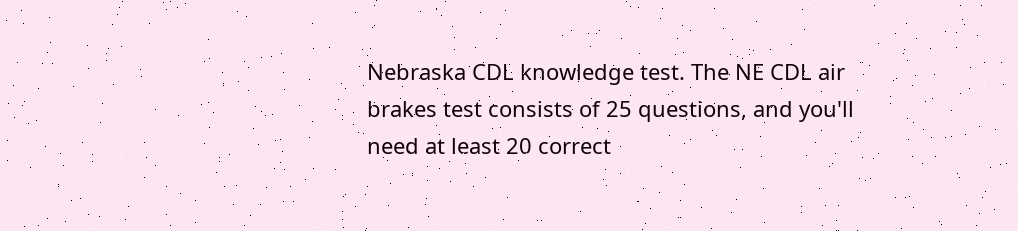Nebraska CDL knowledge test. The NE CDL air brakes test consists of 25 questions, and you'll need at least 20 correct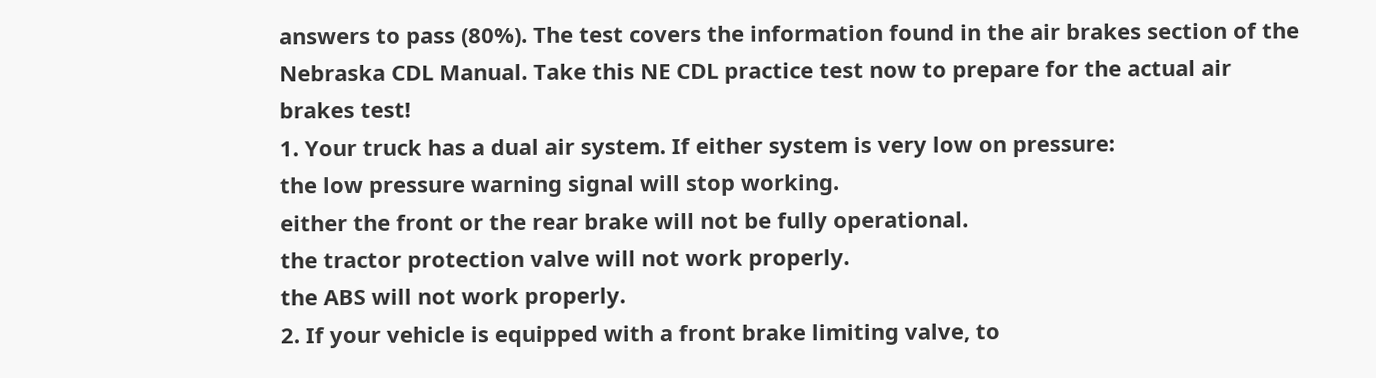answers to pass (80%). The test covers the information found in the air brakes section of the Nebraska CDL Manual. Take this NE CDL practice test now to prepare for the actual air brakes test!
1. Your truck has a dual air system. If either system is very low on pressure:
the low pressure warning signal will stop working.
either the front or the rear brake will not be fully operational.
the tractor protection valve will not work properly.
the ABS will not work properly.
2. If your vehicle is equipped with a front brake limiting valve, to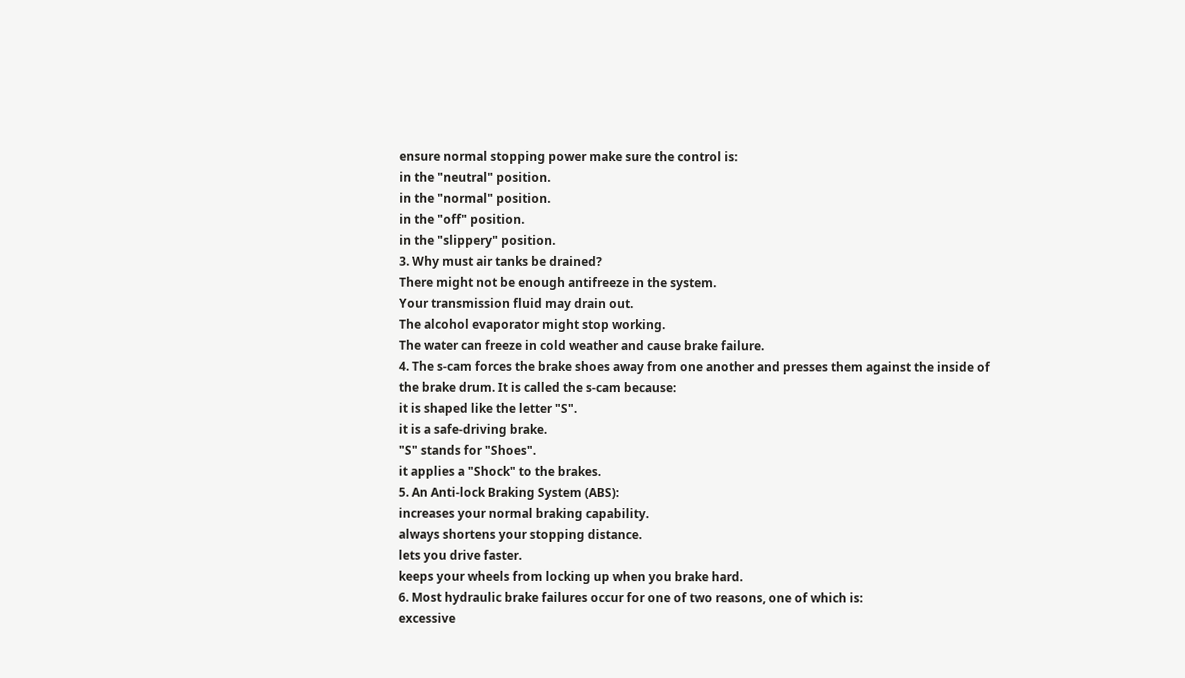ensure normal stopping power make sure the control is:
in the "neutral" position.
in the "normal" position.
in the "off" position.
in the "slippery" position.
3. Why must air tanks be drained?
There might not be enough antifreeze in the system.
Your transmission fluid may drain out.
The alcohol evaporator might stop working.
The water can freeze in cold weather and cause brake failure.
4. The s-cam forces the brake shoes away from one another and presses them against the inside of the brake drum. It is called the s-cam because:
it is shaped like the letter "S".
it is a safe-driving brake.
"S" stands for "Shoes".
it applies a "Shock" to the brakes.
5. An Anti-lock Braking System (ABS):
increases your normal braking capability.
always shortens your stopping distance.
lets you drive faster.
keeps your wheels from locking up when you brake hard.
6. Most hydraulic brake failures occur for one of two reasons, one of which is:
excessive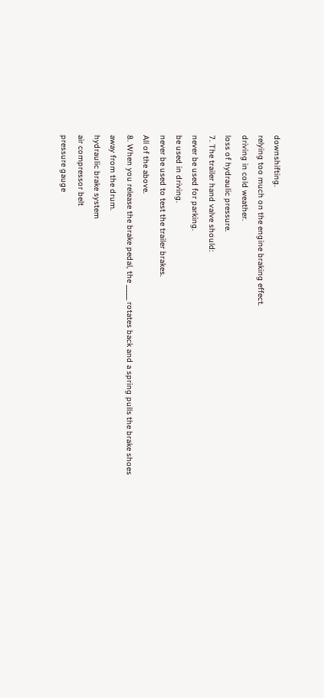downshifting.
relying too much on the engine braking effect.
driving in cold weather.
loss of hydraulic pressure.
7. The trailer hand valve should:
never be used for parking.
be used in driving.
never be used to test the trailer brakes.
All of the above.
8. When you release the brake pedal, the _____ rotates back and a spring pulls the brake shoes away from the drum.
hydraulic brake system
air compressor belt
pressure gauge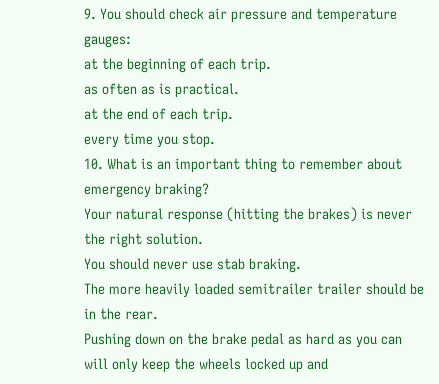9. You should check air pressure and temperature gauges:
at the beginning of each trip.
as often as is practical.
at the end of each trip.
every time you stop.
10. What is an important thing to remember about emergency braking?
Your natural response (hitting the brakes) is never the right solution.
You should never use stab braking.
The more heavily loaded semitrailer trailer should be in the rear.
Pushing down on the brake pedal as hard as you can will only keep the wheels locked up and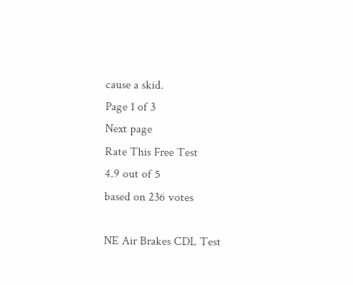cause a skid.
Page 1 of 3
Next page
Rate This Free Test
4.9 out of 5
based on 236 votes

NE Air Brakes CDL Test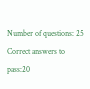Number of questions: 25
Correct answers to pass:20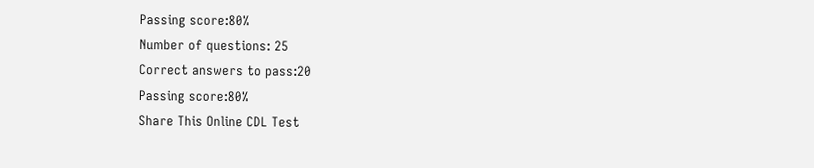Passing score:80%
Number of questions: 25
Correct answers to pass:20
Passing score:80%
Share This Online CDL Test